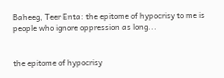Baheeg, Teer Enta: the epitome of hypocrisy to me is people who ignore oppression as long...


the epitome of hypocrisy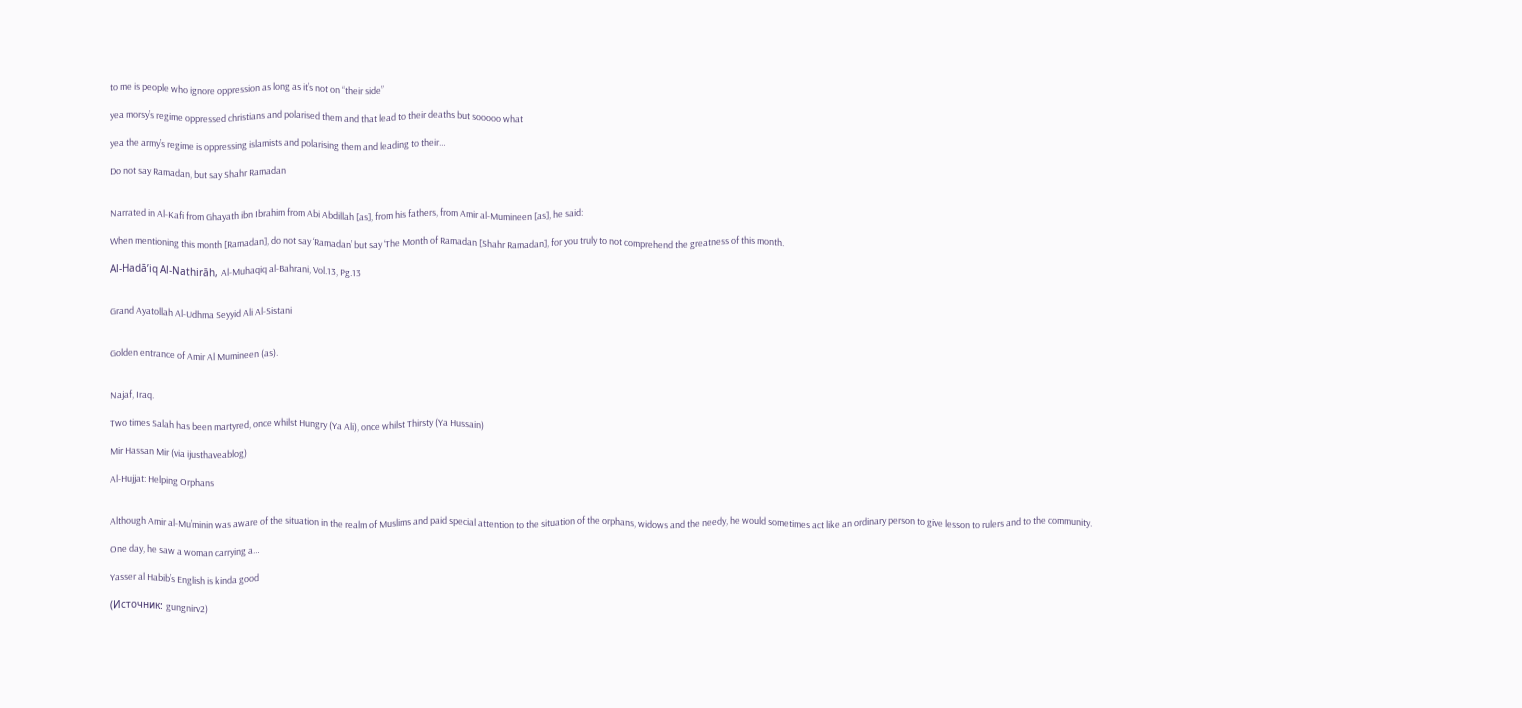to me is people who ignore oppression as long as it’s not on “their side”

yea morsy’s regime oppressed christians and polarised them and that lead to their deaths but sooooo what

yea the army’s regime is oppressing islamists and polarising them and leading to their…

Do not say Ramadan, but say Shahr Ramadan


Narrated in Al-Kafi from Ghayath ibn Ibrahim from Abi Abdillah [as], from his fathers, from Amir al-Mumineen [as], he said:

When mentioning this month [Ramadan], do not say ‘Ramadan’ but say ‘The Month of Ramadan [Shahr Ramadan], for you truly to not comprehend the greatness of this month.

Al-Hadā’iq Al-Nathirāh, Al-Muhaqiq al-Bahrani, Vol.13, Pg.13


Grand Ayatollah Al-Udhma Seyyid Ali Al-Sistani


Golden entrance of Amir Al Mumineen (as).


Najaf, Iraq.

Two times Salah has been martyred, once whilst Hungry (Ya Ali), once whilst Thirsty (Ya Hussain)

Mir Hassan Mir (via ijusthaveablog)

Al-Hujjat: Helping Orphans


Although Amir al-Mu’minin was aware of the situation in the realm of Muslims and paid special attention to the situation of the orphans, widows and the needy, he would sometimes act like an ordinary person to give lesson to rulers and to the community.

One day, he saw a woman carrying a…

Yasser al Habib’s English is kinda good

(Источник: gungnirv2)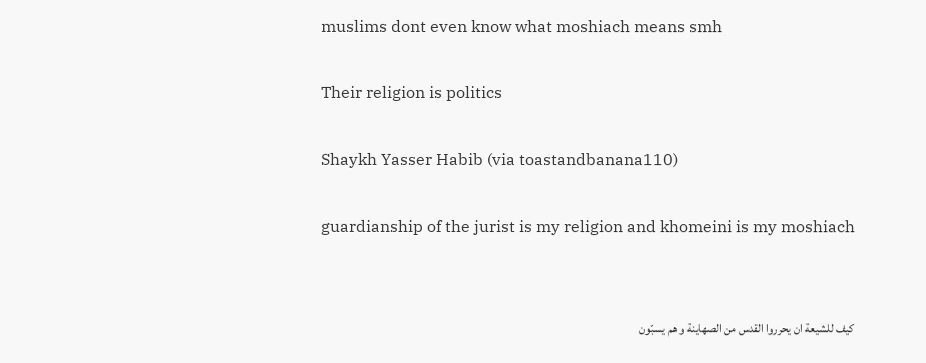muslims dont even know what moshiach means smh

Their religion is politics

Shaykh Yasser Habib (via toastandbanana110)

guardianship of the jurist is my religion and khomeini is my moshiach


كيف للشيعة ان يحرروا القدس من الصهاينة و هم يسبّون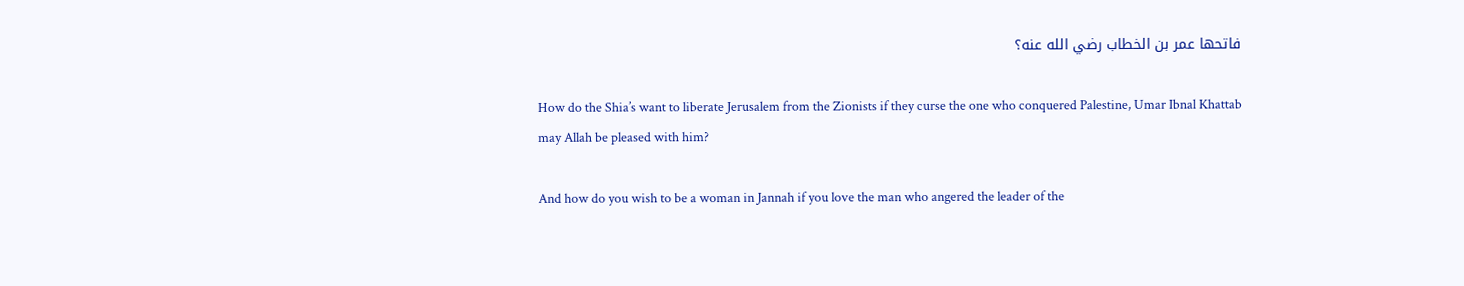فاتحها عمر بن الخطاب رضي الله عنه؟

How do the Shia’s want to liberate Jerusalem from the Zionists if they curse the one who conquered Palestine, Umar Ibnal Khattab may Allah be pleased with him?

And how do you wish to be a woman in Jannah if you love the man who angered the leader of the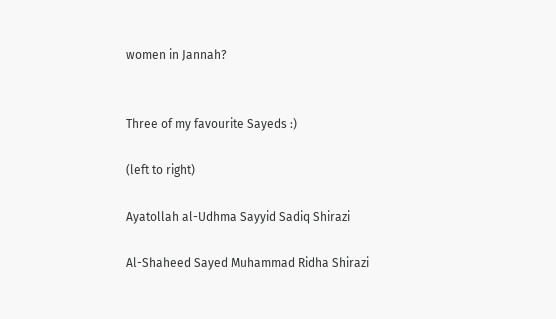women in Jannah?


Three of my favourite Sayeds :)

(left to right)

Ayatollah al-Udhma Sayyid Sadiq Shirazi

Al-Shaheed Sayed Muhammad Ridha Shirazi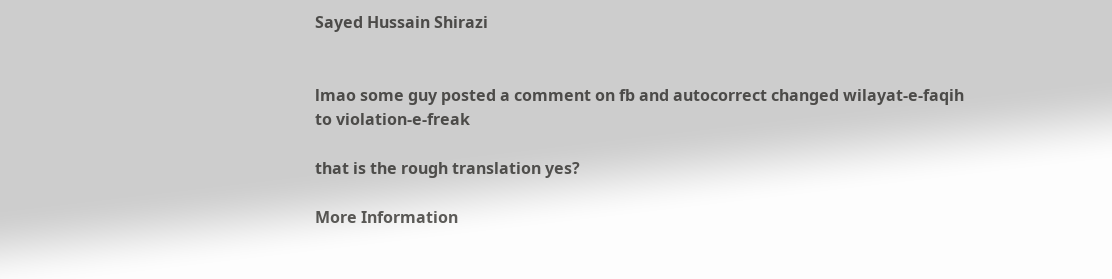Sayed Hussain Shirazi


lmao some guy posted a comment on fb and autocorrect changed wilayat-e-faqih to violation-e-freak

that is the rough translation yes?

More Information